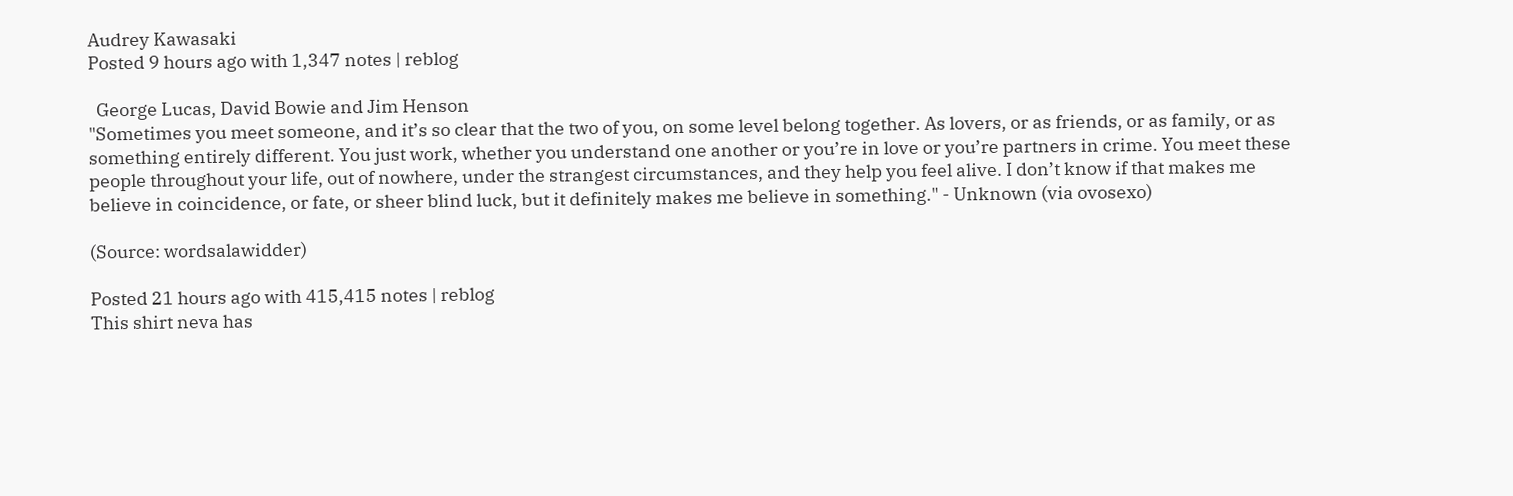Audrey Kawasaki
Posted 9 hours ago with 1,347 notes | reblog

  George Lucas, David Bowie and Jim Henson
"Sometimes you meet someone, and it’s so clear that the two of you, on some level belong together. As lovers, or as friends, or as family, or as something entirely different. You just work, whether you understand one another or you’re in love or you’re partners in crime. You meet these people throughout your life, out of nowhere, under the strangest circumstances, and they help you feel alive. I don’t know if that makes me believe in coincidence, or fate, or sheer blind luck, but it definitely makes me believe in something." - Unknown (via ovosexo)

(Source: wordsalawidder)

Posted 21 hours ago with 415,415 notes | reblog
This shirt neva has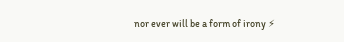nor ever will be a form of irony ⚡